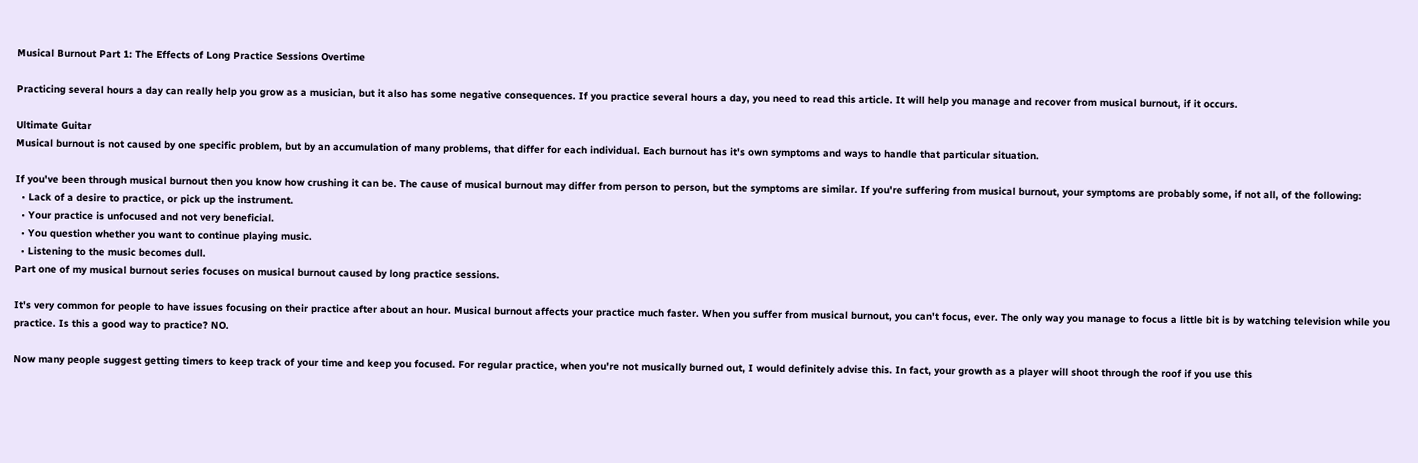Musical Burnout Part 1: The Effects of Long Practice Sessions Overtime

Practicing several hours a day can really help you grow as a musician, but it also has some negative consequences. If you practice several hours a day, you need to read this article. It will help you manage and recover from musical burnout, if it occurs.

Ultimate Guitar
Musical burnout is not caused by one specific problem, but by an accumulation of many problems, that differ for each individual. Each burnout has it's own symptoms and ways to handle that particular situation.

If you've been through musical burnout then you know how crushing it can be. The cause of musical burnout may differ from person to person, but the symptoms are similar. If you're suffering from musical burnout, your symptoms are probably some, if not all, of the following:
  • Lack of a desire to practice, or pick up the instrument.
  • Your practice is unfocused and not very beneficial.
  • You question whether you want to continue playing music.
  • Listening to the music becomes dull.
Part one of my musical burnout series focuses on musical burnout caused by long practice sessions.

It's very common for people to have issues focusing on their practice after about an hour. Musical burnout affects your practice much faster. When you suffer from musical burnout, you can't focus, ever. The only way you manage to focus a little bit is by watching television while you practice. Is this a good way to practice? NO.

Now many people suggest getting timers to keep track of your time and keep you focused. For regular practice, when you're not musically burned out, I would definitely advise this. In fact, your growth as a player will shoot through the roof if you use this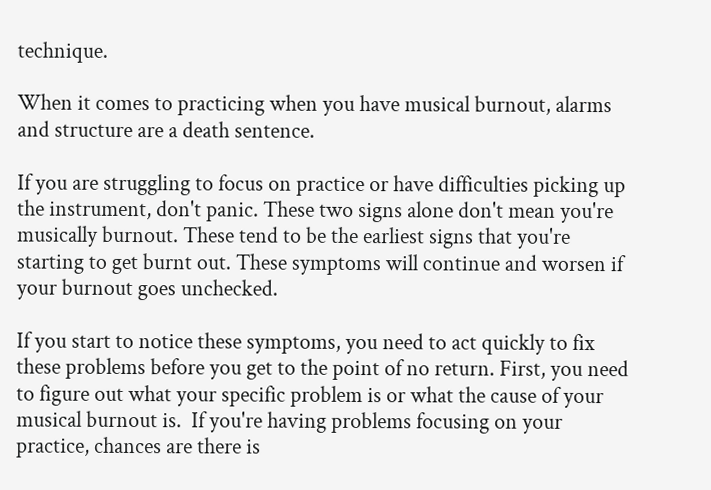technique.

When it comes to practicing when you have musical burnout, alarms and structure are a death sentence.

If you are struggling to focus on practice or have difficulties picking up the instrument, don't panic. These two signs alone don't mean you're musically burnout. These tend to be the earliest signs that you're starting to get burnt out. These symptoms will continue and worsen if your burnout goes unchecked.

If you start to notice these symptoms, you need to act quickly to fix these problems before you get to the point of no return. First, you need to figure out what your specific problem is or what the cause of your musical burnout is.  If you're having problems focusing on your practice, chances are there is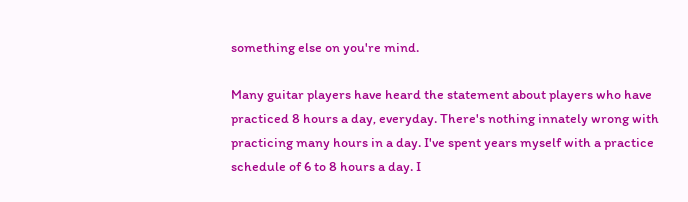something else on you're mind.

Many guitar players have heard the statement about players who have practiced 8 hours a day, everyday. There's nothing innately wrong with practicing many hours in a day. I've spent years myself with a practice schedule of 6 to 8 hours a day. I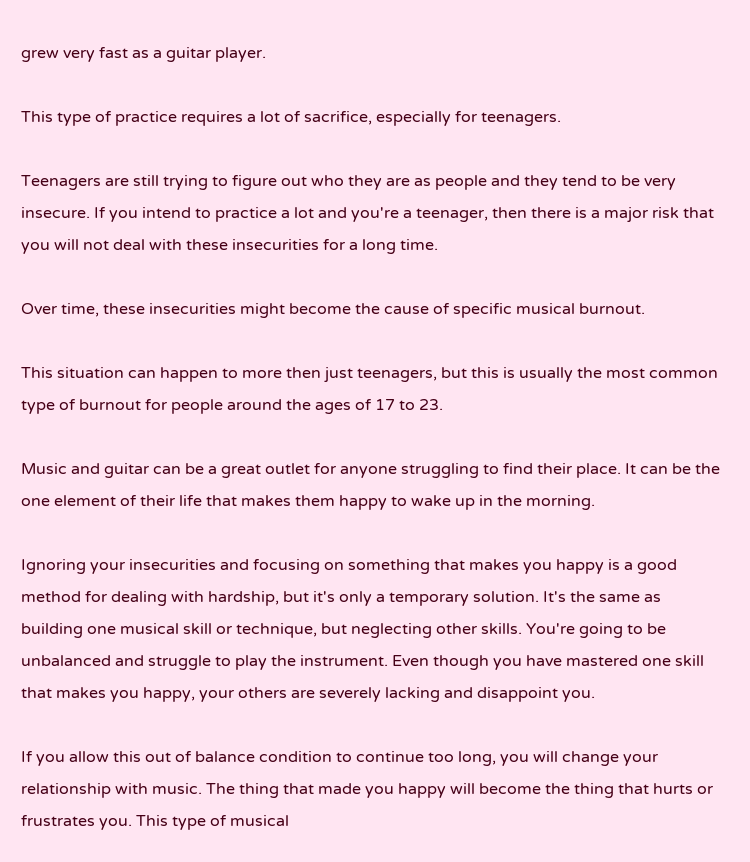grew very fast as a guitar player.

This type of practice requires a lot of sacrifice, especially for teenagers.

Teenagers are still trying to figure out who they are as people and they tend to be very insecure. If you intend to practice a lot and you're a teenager, then there is a major risk that you will not deal with these insecurities for a long time.

Over time, these insecurities might become the cause of specific musical burnout.

This situation can happen to more then just teenagers, but this is usually the most common type of burnout for people around the ages of 17 to 23.

Music and guitar can be a great outlet for anyone struggling to find their place. It can be the one element of their life that makes them happy to wake up in the morning.

Ignoring your insecurities and focusing on something that makes you happy is a good method for dealing with hardship, but it's only a temporary solution. It's the same as building one musical skill or technique, but neglecting other skills. You're going to be unbalanced and struggle to play the instrument. Even though you have mastered one skill that makes you happy, your others are severely lacking and disappoint you.

If you allow this out of balance condition to continue too long, you will change your relationship with music. The thing that made you happy will become the thing that hurts or frustrates you. This type of musical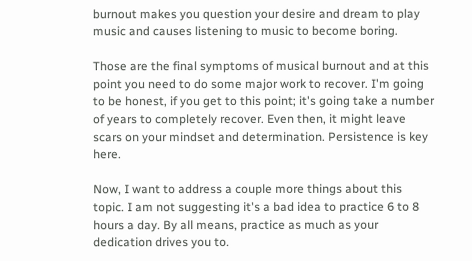burnout makes you question your desire and dream to play music and causes listening to music to become boring.

Those are the final symptoms of musical burnout and at this point you need to do some major work to recover. I'm going to be honest, if you get to this point; it's going take a number of years to completely recover. Even then, it might leave scars on your mindset and determination. Persistence is key here.

Now, I want to address a couple more things about this topic. I am not suggesting it's a bad idea to practice 6 to 8 hours a day. By all means, practice as much as your dedication drives you to.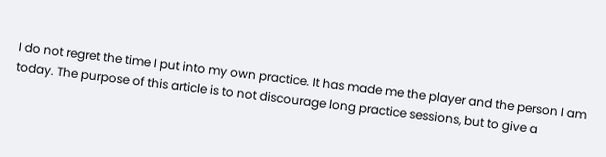I do not regret the time I put into my own practice. It has made me the player and the person I am today. The purpose of this article is to not discourage long practice sessions, but to give a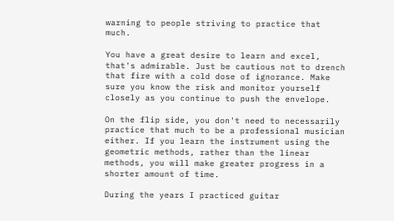warning to people striving to practice that much.

You have a great desire to learn and excel, that's admirable. Just be cautious not to drench that fire with a cold dose of ignorance. Make sure you know the risk and monitor yourself closely as you continue to push the envelope.

On the flip side, you don't need to necessarily practice that much to be a professional musician either. If you learn the instrument using the geometric methods, rather than the linear methods, you will make greater progress in a shorter amount of time.

During the years I practiced guitar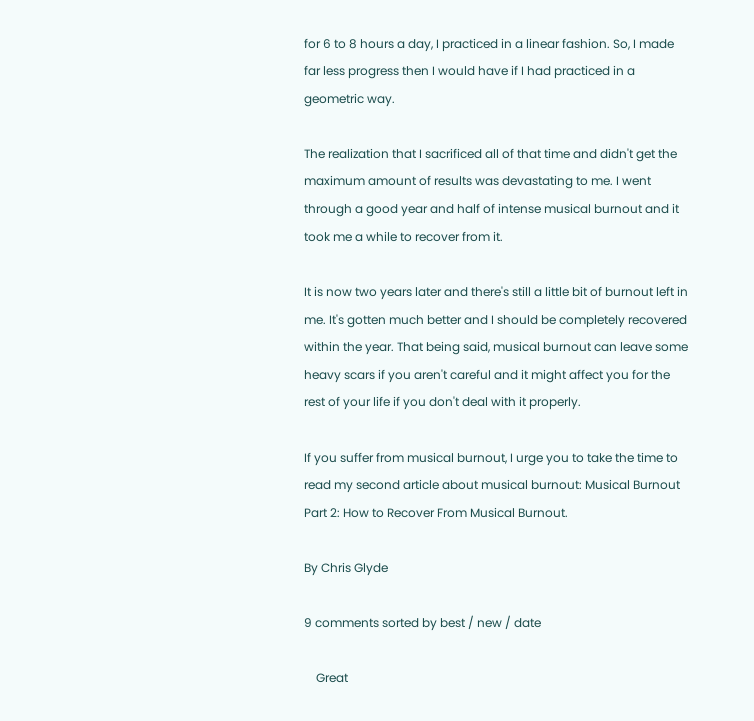for 6 to 8 hours a day, I practiced in a linear fashion. So, I made far less progress then I would have if I had practiced in a geometric way.

The realization that I sacrificed all of that time and didn't get the maximum amount of results was devastating to me. I went through a good year and half of intense musical burnout and it took me a while to recover from it.

It is now two years later and there's still a little bit of burnout left in me. It's gotten much better and I should be completely recovered within the year. That being said, musical burnout can leave some heavy scars if you aren't careful and it might affect you for the rest of your life if you don't deal with it properly.

If you suffer from musical burnout, I urge you to take the time to read my second article about musical burnout: Musical Burnout Part 2: How to Recover From Musical Burnout.

By Chris Glyde

9 comments sorted by best / new / date

    Great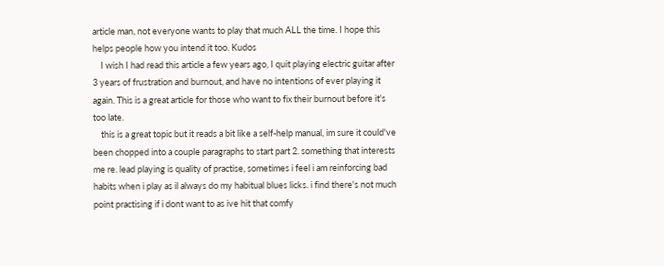article man, not everyone wants to play that much ALL the time. I hope this helps people how you intend it too. Kudos
    I wish I had read this article a few years ago, I quit playing electric guitar after 3 years of frustration and burnout, and have no intentions of ever playing it again. This is a great article for those who want to fix their burnout before it's too late.
    this is a great topic but it reads a bit like a self-help manual, im sure it could've been chopped into a couple paragraphs to start part 2. something that interests me re. lead playing is quality of practise, sometimes i feel i am reinforcing bad habits when i play as il always do my habitual blues licks. i find there's not much point practising if i dont want to as ive hit that comfy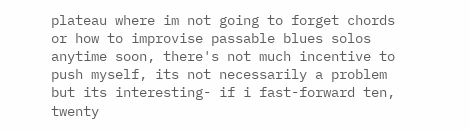plateau where im not going to forget chords or how to improvise passable blues solos anytime soon, there's not much incentive to push myself, its not necessarily a problem but its interesting- if i fast-forward ten, twenty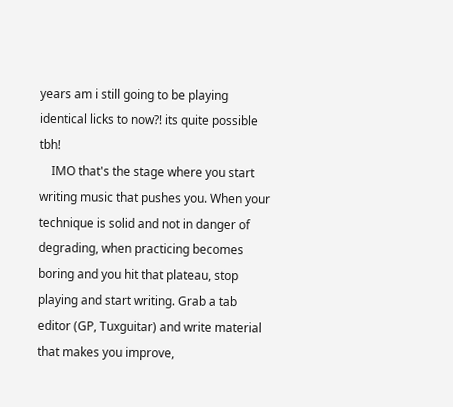years am i still going to be playing identical licks to now?! its quite possible tbh!
    IMO that's the stage where you start writing music that pushes you. When your technique is solid and not in danger of degrading, when practicing becomes boring and you hit that plateau, stop playing and start writing. Grab a tab editor (GP, Tuxguitar) and write material that makes you improve,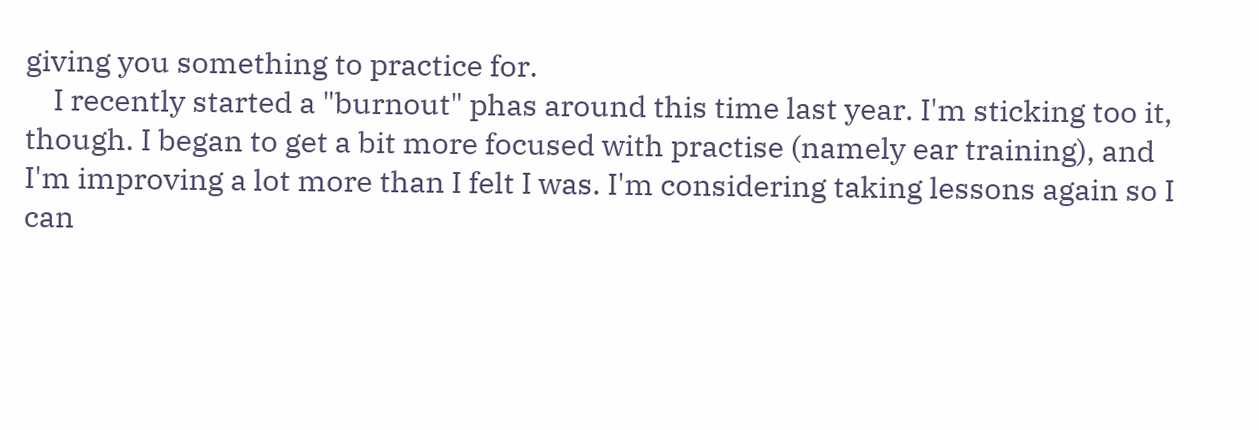giving you something to practice for.
    I recently started a "burnout" phas around this time last year. I'm sticking too it, though. I began to get a bit more focused with practise (namely ear training), and I'm improving a lot more than I felt I was. I'm considering taking lessons again so I can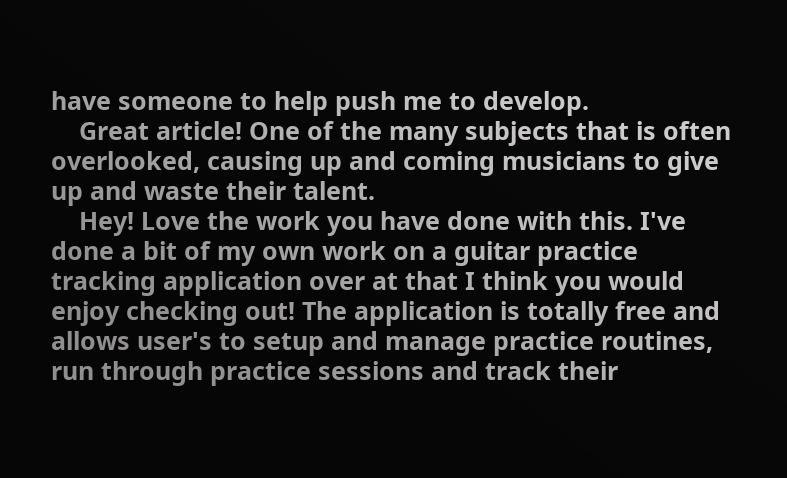have someone to help push me to develop.
    Great article! One of the many subjects that is often overlooked, causing up and coming musicians to give up and waste their talent.
    Hey! Love the work you have done with this. I've done a bit of my own work on a guitar practice tracking application over at that I think you would enjoy checking out! The application is totally free and allows user's to setup and manage practice routines, run through practice sessions and track their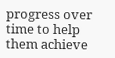progress over time to help them achieve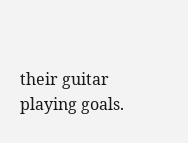their guitar playing goals.